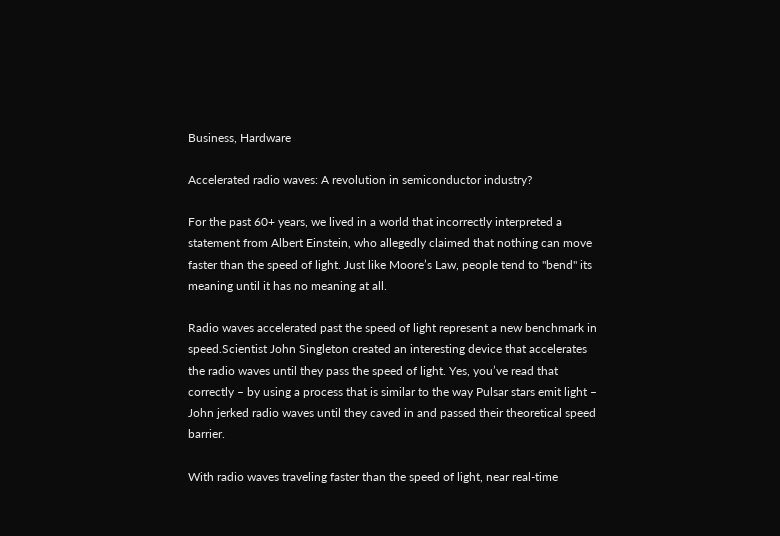Business, Hardware

Accelerated radio waves: A revolution in semiconductor industry?

For the past 60+ years, we lived in a world that incorrectly interpreted a statement from Albert Einstein, who allegedly claimed that nothing can move faster than the speed of light. Just like Moore’s Law, people tend to "bend" its meaning until it has no meaning at all.

Radio waves accelerated past the speed of light represent a new benchmark in speed.Scientist John Singleton created an interesting device that accelerates the radio waves until they pass the speed of light. Yes, you’ve read that correctly – by using a process that is similar to the way Pulsar stars emit light – John jerked radio waves until they caved in and passed their theoretical speed barrier.

With radio waves traveling faster than the speed of light, near real-time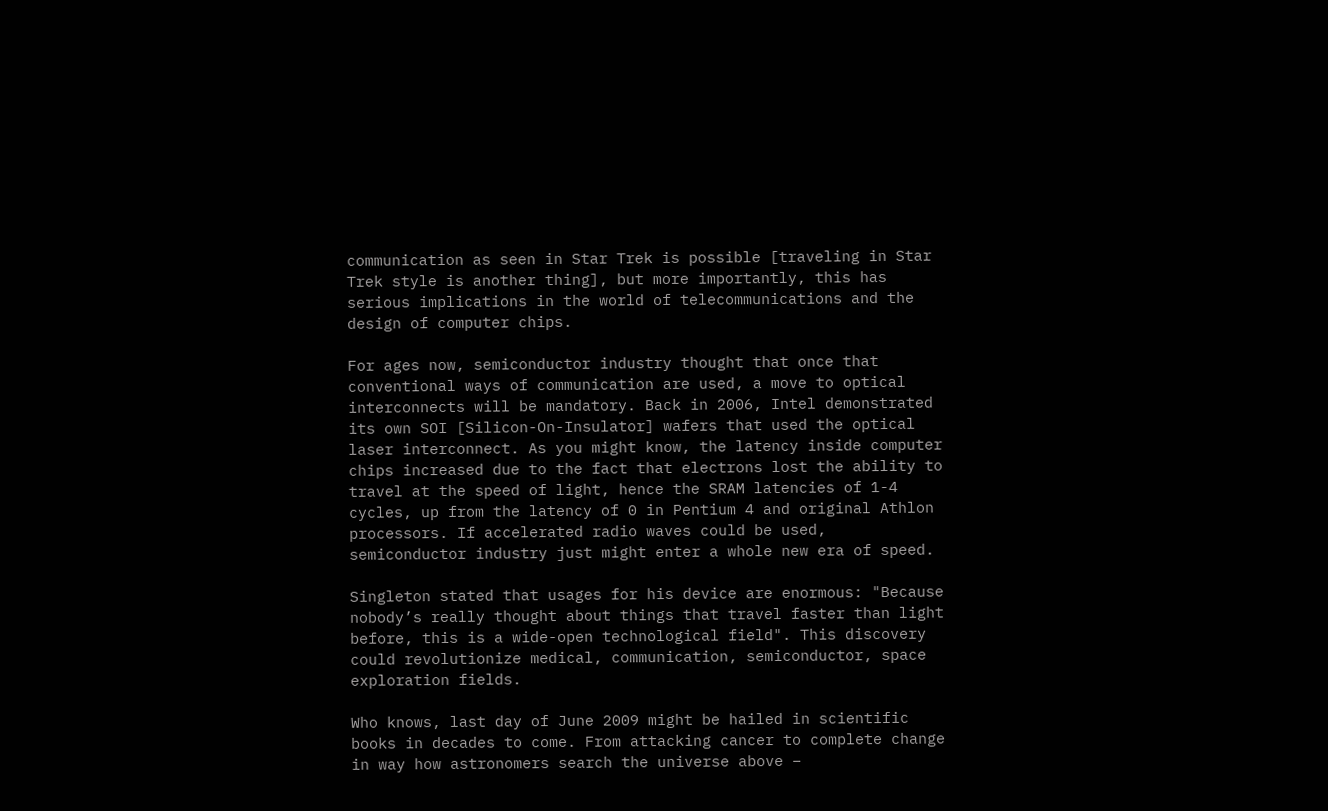communication as seen in Star Trek is possible [traveling in Star Trek style is another thing], but more importantly, this has serious implications in the world of telecommunications and the design of computer chips.

For ages now, semiconductor industry thought that once that conventional ways of communication are used, a move to optical interconnects will be mandatory. Back in 2006, Intel demonstrated its own SOI [Silicon-On-Insulator] wafers that used the optical laser interconnect. As you might know, the latency inside computer chips increased due to the fact that electrons lost the ability to travel at the speed of light, hence the SRAM latencies of 1-4 cycles, up from the latency of 0 in Pentium 4 and original Athlon processors. If accelerated radio waves could be used, semiconductor industry just might enter a whole new era of speed.

Singleton stated that usages for his device are enormous: "Because nobody’s really thought about things that travel faster than light before, this is a wide-open technological field". This discovery could revolutionize medical, communication, semiconductor, space exploration fields.

Who knows, last day of June 2009 might be hailed in scientific books in decades to come. From attacking cancer to complete change in way how astronomers search the universe above –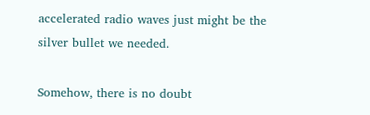accelerated radio waves just might be the silver bullet we needed.

Somehow, there is no doubt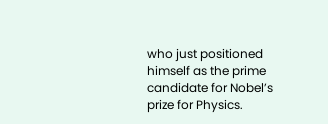who just positioned himself as the prime candidate for Nobel’s prize for Physics.